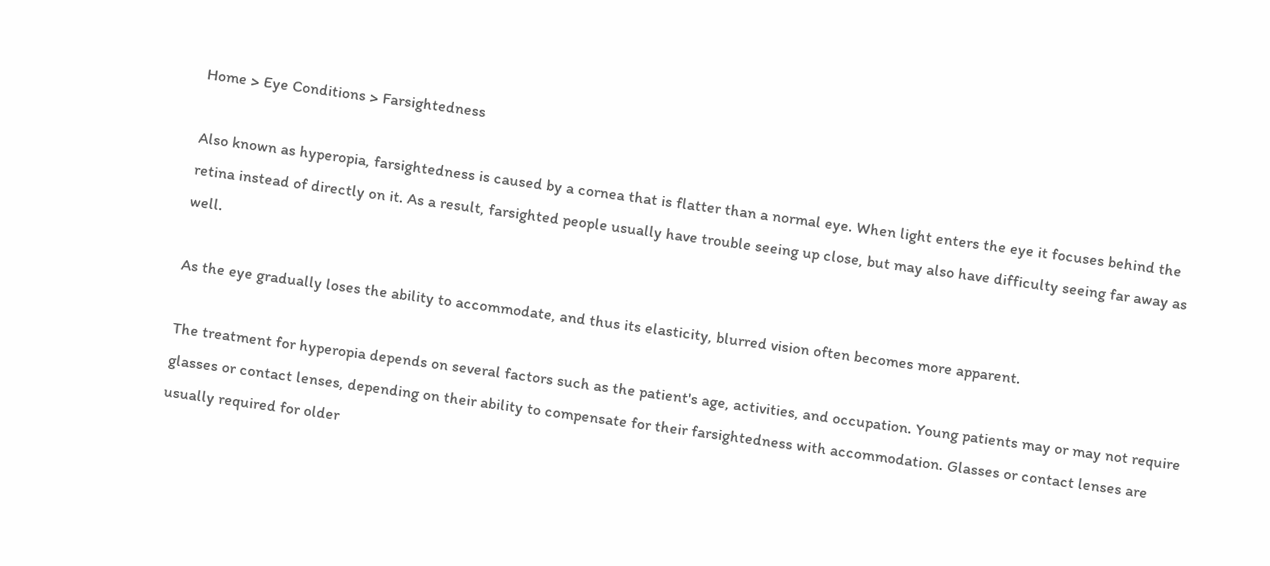Home > Eye Conditions > Farsightedness

Also known as hyperopia, farsightedness is caused by a cornea that is flatter than a normal eye. When light enters the eye it focuses behind the retina instead of directly on it. As a result, farsighted people usually have trouble seeing up close, but may also have difficulty seeing far away as well.

As the eye gradually loses the ability to accommodate, and thus its elasticity, blurred vision often becomes more apparent.

The treatment for hyperopia depends on several factors such as the patient's age, activities, and occupation. Young patients may or may not require glasses or contact lenses, depending on their ability to compensate for their farsightedness with accommodation. Glasses or contact lenses are usually required for older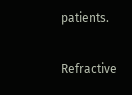patients.

Refractive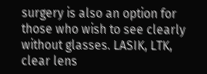surgery is also an option for those who wish to see clearly without glasses. LASIK, LTK, clear lens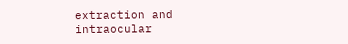extraction and intraocular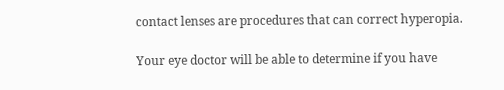contact lenses are procedures that can correct hyperopia.

Your eye doctor will be able to determine if you have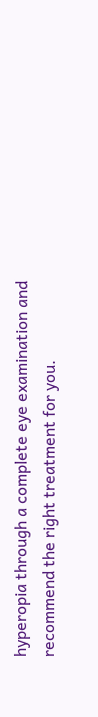hyperopia through a complete eye examination and recommend the right treatment for you.